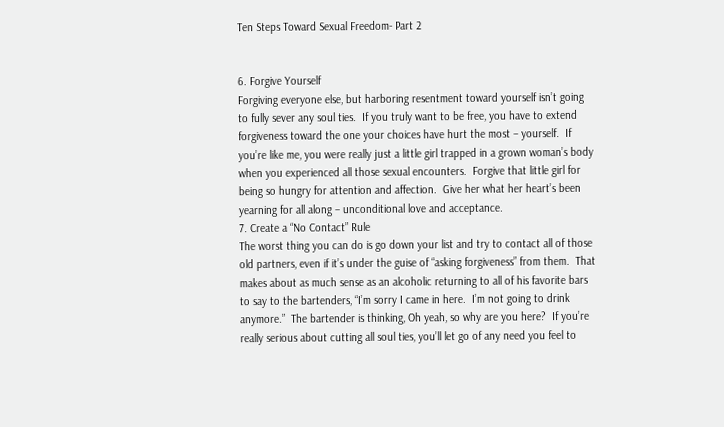Ten Steps Toward Sexual Freedom- Part 2


6. Forgive Yourself
Forgiving everyone else, but harboring resentment toward yourself isn’t going to fully sever any soul ties.  If you truly want to be free, you have to extend forgiveness toward the one your choices have hurt the most – yourself.  If you’re like me, you were really just a little girl trapped in a grown woman’s body when you experienced all those sexual encounters.  Forgive that little girl for being so hungry for attention and affection.  Give her what her heart’s been yearning for all along – unconditional love and acceptance.
7. Create a “No Contact” Rule
The worst thing you can do is go down your list and try to contact all of those old partners, even if it’s under the guise of “asking forgiveness” from them.  That makes about as much sense as an alcoholic returning to all of his favorite bars to say to the bartenders, “I’m sorry I came in here.  I’m not going to drink anymore.”  The bartender is thinking, Oh yeah, so why are you here?  If you’re really serious about cutting all soul ties, you’ll let go of any need you feel to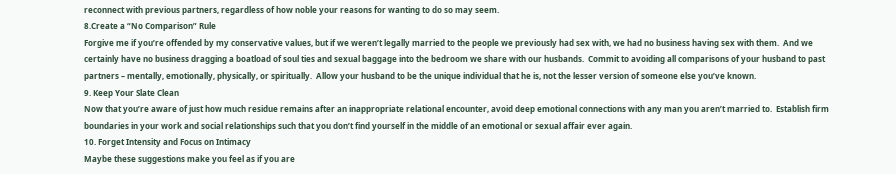reconnect with previous partners, regardless of how noble your reasons for wanting to do so may seem.
8.Create a “No Comparison” Rule
Forgive me if you’re offended by my conservative values, but if we weren’t legally married to the people we previously had sex with, we had no business having sex with them.  And we certainly have no business dragging a boatload of soul ties and sexual baggage into the bedroom we share with our husbands.  Commit to avoiding all comparisons of your husband to past partners – mentally, emotionally, physically, or spiritually.  Allow your husband to be the unique individual that he is, not the lesser version of someone else you’ve known.
9. Keep Your Slate Clean
Now that you’re aware of just how much residue remains after an inappropriate relational encounter, avoid deep emotional connections with any man you aren’t married to.  Establish firm boundaries in your work and social relationships such that you don’t find yourself in the middle of an emotional or sexual affair ever again.
10. Forget Intensity and Focus on Intimacy
Maybe these suggestions make you feel as if you are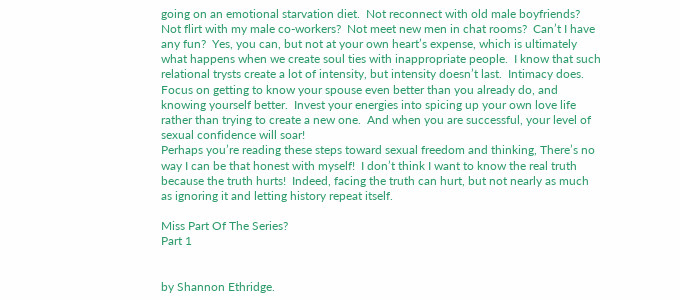going on an emotional starvation diet.  Not reconnect with old male boyfriends?  Not flirt with my male co-workers?  Not meet new men in chat rooms?  Can’t I have any fun?  Yes, you can, but not at your own heart’s expense, which is ultimately what happens when we create soul ties with inappropriate people.  I know that such relational trysts create a lot of intensity, but intensity doesn’t last.  Intimacy does.  Focus on getting to know your spouse even better than you already do, and knowing yourself better.  Invest your energies into spicing up your own love life rather than trying to create a new one.  And when you are successful, your level of sexual confidence will soar!
Perhaps you’re reading these steps toward sexual freedom and thinking, There’s no way I can be that honest with myself!  I don’t think I want to know the real truth because the truth hurts!  Indeed, facing the truth can hurt, but not nearly as much as ignoring it and letting history repeat itself.

Miss Part Of The Series?
Part 1


by Shannon Ethridge.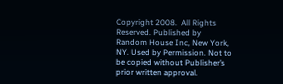Copyright 2008.  All Rights Reserved. Published by Random House Inc, New York, NY. Used by Permission. Not to be copied without Publisher’s prior written approval.